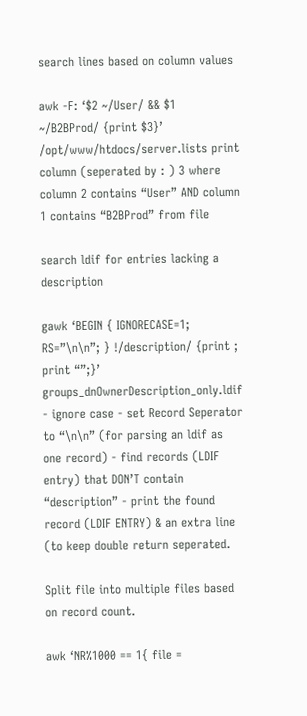search lines based on column values

awk -F: ‘$2 ~/User/ && $1 ~/B2BProd/ {print $3}’ /opt/www/htdocs/server.lists print column (seperated by : ) 3 where column 2 contains “User” AND column 1 contains “B2BProd” from file

search ldif for entries lacking a description

gawk ‘BEGIN { IGNORECASE=1; RS=”\n\n”; } !/description/ {print ; print “”;}’ groups_dnOwnerDescription_only.ldif - ignore case - set Record Seperator to “\n\n” (for parsing an ldif as one record) - find records (LDIF entry) that DON’T contain “description” - print the found record (LDIF ENTRY) & an extra line (to keep double return seperated.

Split file into multiple files based on record count.

awk ‘NR%1000 == 1{ file =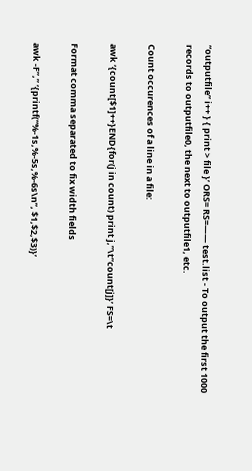“outputfile” i++ } { print > file }’ ORS= RS=—— test.list - To output the first 1000 records to outputfile0, the next to outputfile1, etc.

Count occurences of a line in a file:

awk ‘{count[$1]++}END{for(j in count) print j,”\t”count[j]}’ FS=\t

Format comma separated to fix width fields

awk -F”,” ‘{printf(“%-1s,%-5s,%-6s\n”, $1,$2,$3)}’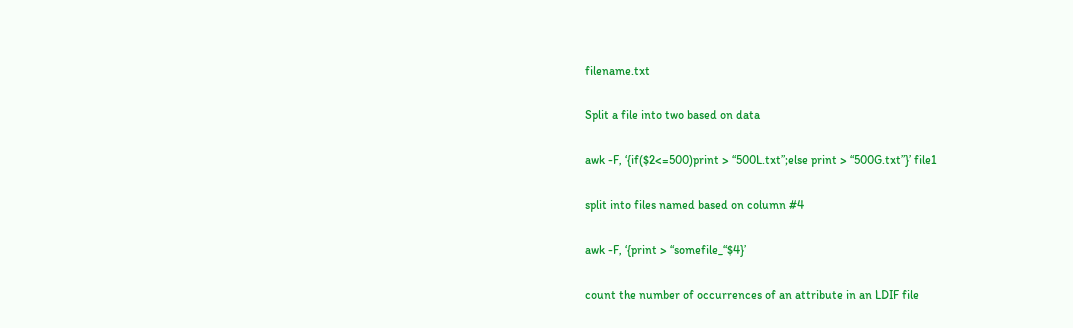filename.txt

Split a file into two based on data

awk -F, ‘{if($2<=500)print > “500L.txt”;else print > “500G.txt”}’ file1

split into files named based on column #4

awk -F, ‘{print > “somefile_“$4}’

count the number of occurrences of an attribute in an LDIF file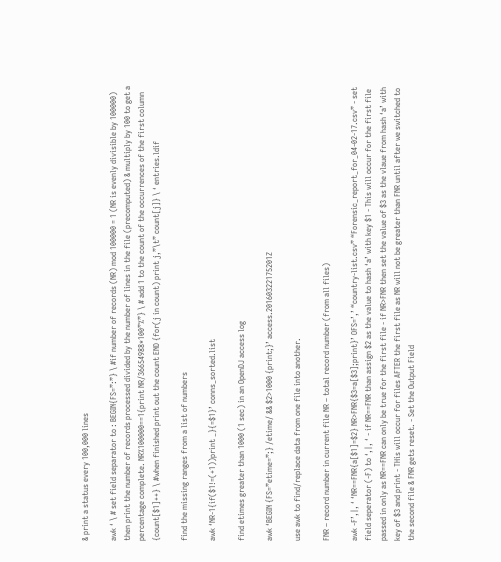& print a status every 100,000 lines

awk ‘ \ # set field separator to : BEGIN{FS=”:”} \ #if number of records (NR) mod 100000 = 1 (NR is evenly divisible by 100000) then print the number of records processed divided by the number of lines in the file (precomputed) & multiply by 100 to get a percentage complete. NR%100000==1{print NR/36654988*100”%”} \ # add 1 to the count of the occurrences of the first column {count[$1]++} \ #when finished print out the count END {for(j in count) print j,”\t” count[j]} \ ‘ entries.ldif

find the missing ranges from a list of numbers

awk ‘NR-1{if($1!=(+1))print _}{=$1}’ conns_sorted.list

find etimes greater than 1000 (1 sec) in an OpenDJ access log

awk ‘BEGIN {FS=”etime=”;} /etime/ && $2>1000 {print;}’ access.20160322175201Z

use awk to find/replace data from one file into another.

FNR – record number in current file NR – total record number (from all files)

awk -F’,|, ‘ ‘NR==FNR{a[$1]=$2} NR>FNR{$3=a[$3];print}’ OFS=’,’ “country-list.csv” “Forensic_report_for_04-02-17.csv” - set field seperator (-F) to ‘,|, ‘ - if NR==FNR than assign $2 as the value to hash ‘a’ with key $1 - This will occur for the first file passed in only as NR==FNR can only be true for the first file - if NR>FNR then set the value of $3 as the vlaue from hash ‘a’ with key of $3 and print - THis will occur for files AFTER the first file as NR will not be greater than FNR until after we switched to the second file & FNR gets reset. - Set the Output Field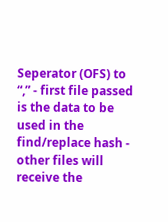Seperator (OFS) to “,” - first file passed is the data to be used in the find/replace hash - other files will receive the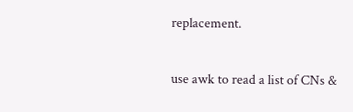replacement.

use awk to read a list of CNs &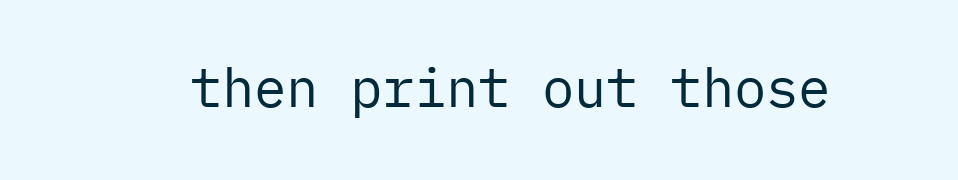then print out those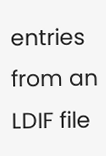entries from an LDIF file